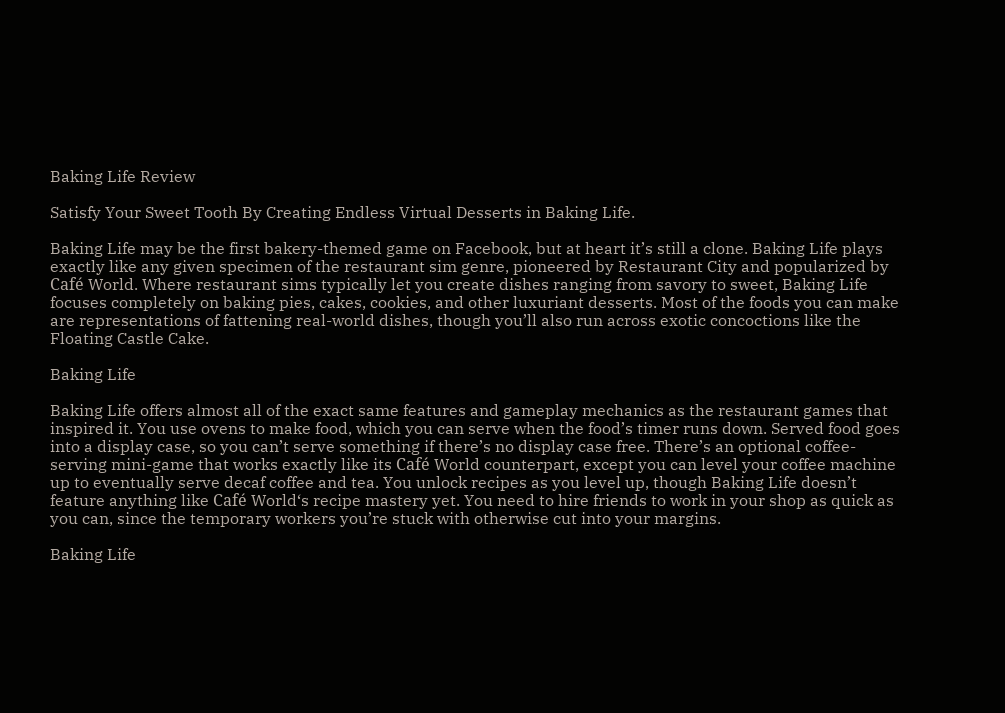Baking Life Review

Satisfy Your Sweet Tooth By Creating Endless Virtual Desserts in Baking Life.

Baking Life may be the first bakery-themed game on Facebook, but at heart it’s still a clone. Baking Life plays exactly like any given specimen of the restaurant sim genre, pioneered by Restaurant City and popularized by Café World. Where restaurant sims typically let you create dishes ranging from savory to sweet, Baking Life focuses completely on baking pies, cakes, cookies, and other luxuriant desserts. Most of the foods you can make are representations of fattening real-world dishes, though you’ll also run across exotic concoctions like the Floating Castle Cake.

Baking Life

Baking Life offers almost all of the exact same features and gameplay mechanics as the restaurant games that inspired it. You use ovens to make food, which you can serve when the food’s timer runs down. Served food goes into a display case, so you can’t serve something if there’s no display case free. There’s an optional coffee-serving mini-game that works exactly like its Café World counterpart, except you can level your coffee machine up to eventually serve decaf coffee and tea. You unlock recipes as you level up, though Baking Life doesn’t feature anything like Café World‘s recipe mastery yet. You need to hire friends to work in your shop as quick as you can, since the temporary workers you’re stuck with otherwise cut into your margins.

Baking Life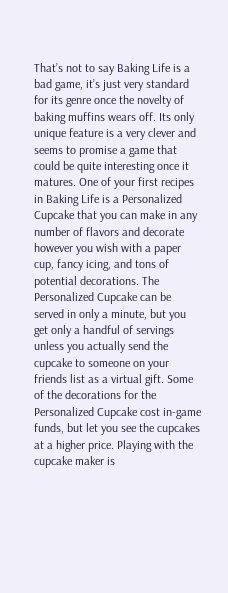That’s not to say Baking Life is a bad game, it’s just very standard for its genre once the novelty of baking muffins wears off. Its only unique feature is a very clever and seems to promise a game that could be quite interesting once it matures. One of your first recipes in Baking Life is a Personalized Cupcake that you can make in any number of flavors and decorate however you wish with a paper cup, fancy icing, and tons of potential decorations. The Personalized Cupcake can be served in only a minute, but you get only a handful of servings unless you actually send the cupcake to someone on your friends list as a virtual gift. Some of the decorations for the Personalized Cupcake cost in-game funds, but let you see the cupcakes at a higher price. Playing with the cupcake maker is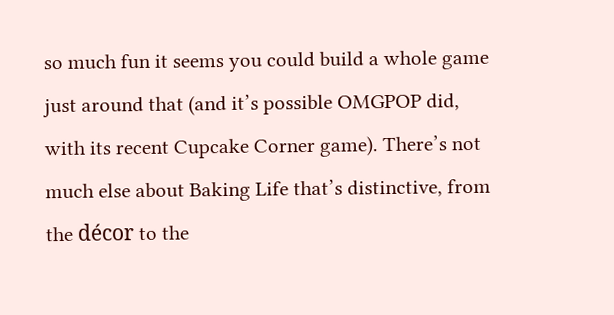so much fun it seems you could build a whole game just around that (and it’s possible OMGPOP did, with its recent Cupcake Corner game). There’s not much else about Baking Life that’s distinctive, from the décor to the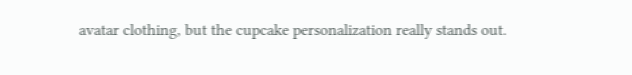avatar clothing, but the cupcake personalization really stands out.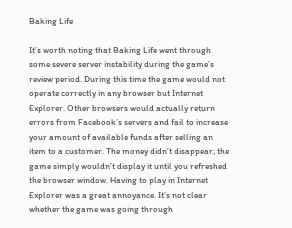Baking Life

It’s worth noting that Baking Life went through some severe server instability during the game’s review period. During this time the game would not operate correctly in any browser but Internet Explorer. Other browsers would actually return errors from Facebook’s servers and fail to increase your amount of available funds after selling an item to a customer. The money didn’t disappear; the game simply wouldn’t display it until you refreshed the browser window. Having to play in Internet Explorer was a great annoyance. It’s not clear whether the game was going through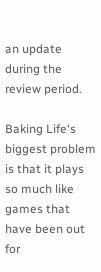an update during the review period.

Baking Life‘s biggest problem is that it plays so much like games that have been out for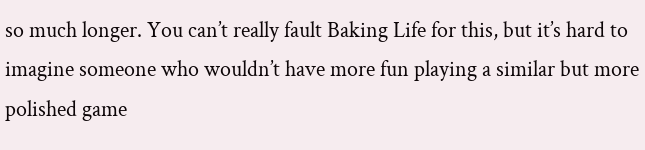so much longer. You can’t really fault Baking Life for this, but it’s hard to imagine someone who wouldn’t have more fun playing a similar but more polished game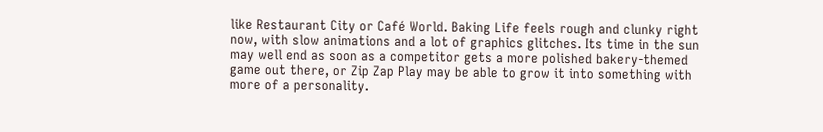like Restaurant City or Café World. Baking Life feels rough and clunky right now, with slow animations and a lot of graphics glitches. Its time in the sun may well end as soon as a competitor gets a more polished bakery-themed game out there, or Zip Zap Play may be able to grow it into something with more of a personality.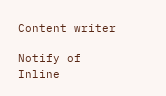Content writer

Notify of
Inline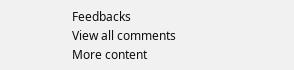Feedbacks
View all comments
More content